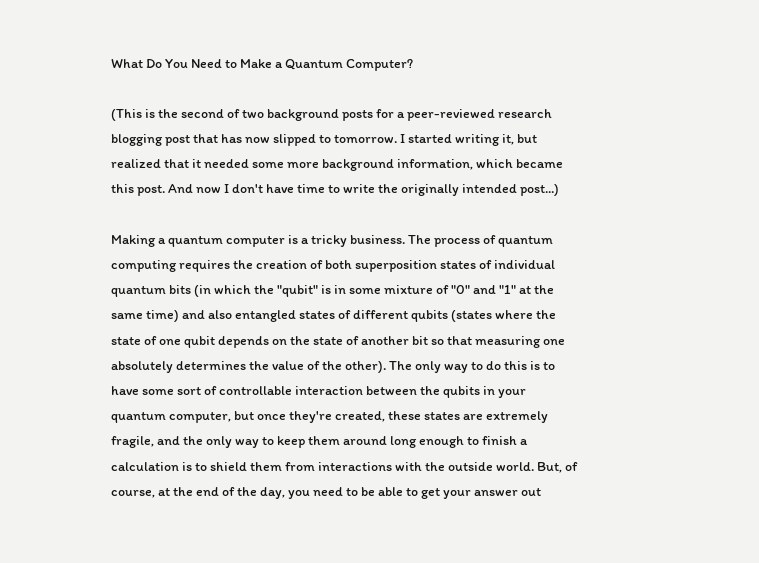What Do You Need to Make a Quantum Computer?

(This is the second of two background posts for a peer-reviewed research blogging post that has now slipped to tomorrow. I started writing it, but realized that it needed some more background information, which became this post. And now I don't have time to write the originally intended post...)

Making a quantum computer is a tricky business. The process of quantum computing requires the creation of both superposition states of individual quantum bits (in which the "qubit" is in some mixture of "0" and "1" at the same time) and also entangled states of different qubits (states where the state of one qubit depends on the state of another bit so that measuring one absolutely determines the value of the other). The only way to do this is to have some sort of controllable interaction between the qubits in your quantum computer, but once they're created, these states are extremely fragile, and the only way to keep them around long enough to finish a calculation is to shield them from interactions with the outside world. But, of course, at the end of the day, you need to be able to get your answer out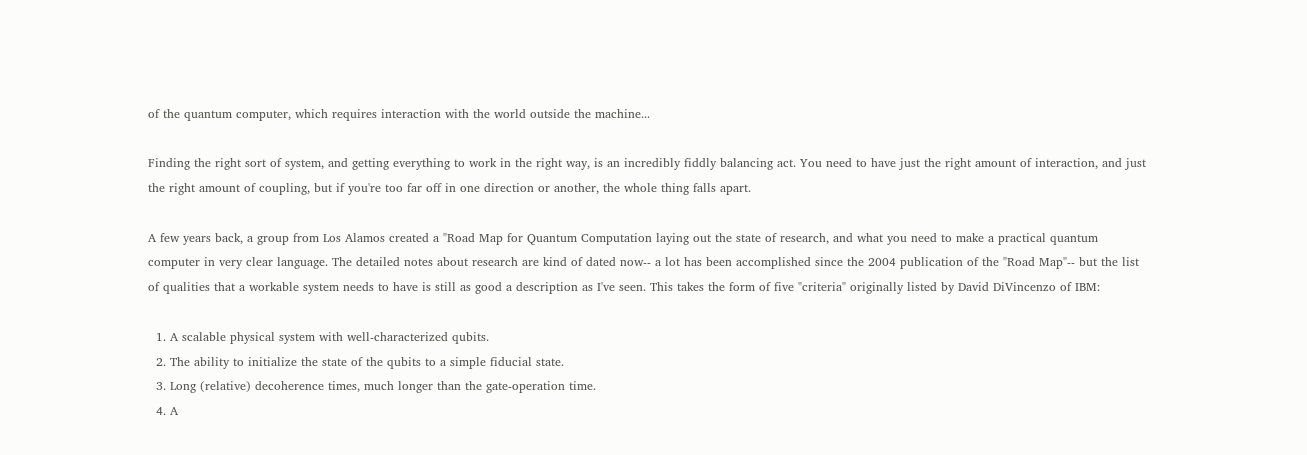of the quantum computer, which requires interaction with the world outside the machine...

Finding the right sort of system, and getting everything to work in the right way, is an incredibly fiddly balancing act. You need to have just the right amount of interaction, and just the right amount of coupling, but if you're too far off in one direction or another, the whole thing falls apart.

A few years back, a group from Los Alamos created a "Road Map for Quantum Computation laying out the state of research, and what you need to make a practical quantum computer in very clear language. The detailed notes about research are kind of dated now-- a lot has been accomplished since the 2004 publication of the "Road Map"-- but the list of qualities that a workable system needs to have is still as good a description as I've seen. This takes the form of five "criteria" originally listed by David DiVincenzo of IBM:

  1. A scalable physical system with well-characterized qubits.
  2. The ability to initialize the state of the qubits to a simple fiducial state.
  3. Long (relative) decoherence times, much longer than the gate-operation time.
  4. A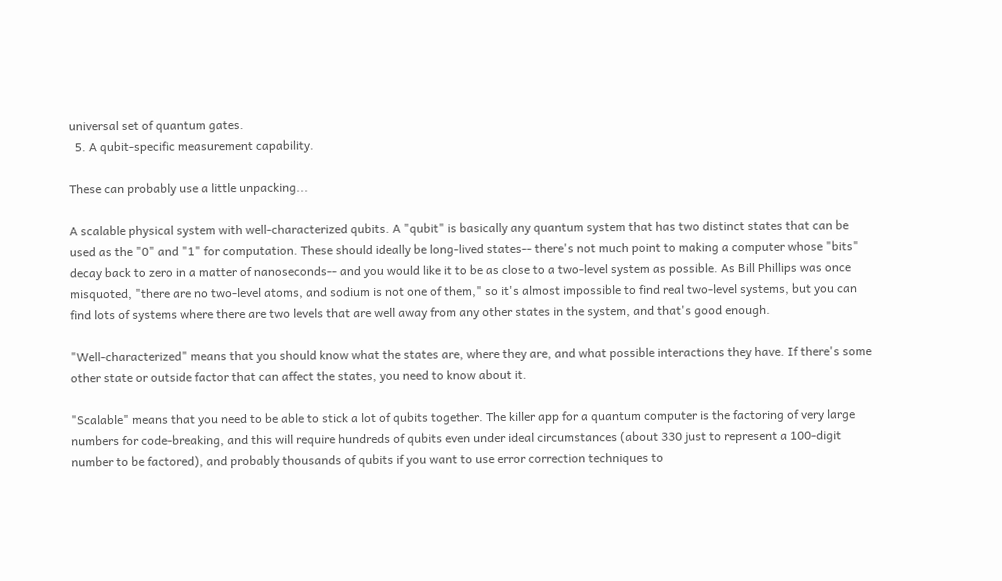universal set of quantum gates.
  5. A qubit-specific measurement capability.

These can probably use a little unpacking...

A scalable physical system with well-characterized qubits. A "qubit" is basically any quantum system that has two distinct states that can be used as the "0" and "1" for computation. These should ideally be long-lived states-- there's not much point to making a computer whose "bits" decay back to zero in a matter of nanoseconds-- and you would like it to be as close to a two-level system as possible. As Bill Phillips was once misquoted, "there are no two-level atoms, and sodium is not one of them," so it's almost impossible to find real two-level systems, but you can find lots of systems where there are two levels that are well away from any other states in the system, and that's good enough.

"Well-characterized" means that you should know what the states are, where they are, and what possible interactions they have. If there's some other state or outside factor that can affect the states, you need to know about it.

"Scalable" means that you need to be able to stick a lot of qubits together. The killer app for a quantum computer is the factoring of very large numbers for code-breaking, and this will require hundreds of qubits even under ideal circumstances (about 330 just to represent a 100-digit number to be factored), and probably thousands of qubits if you want to use error correction techniques to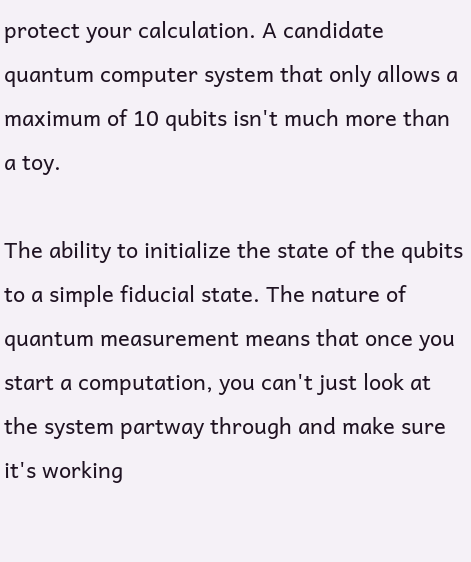protect your calculation. A candidate quantum computer system that only allows a maximum of 10 qubits isn't much more than a toy.

The ability to initialize the state of the qubits to a simple fiducial state. The nature of quantum measurement means that once you start a computation, you can't just look at the system partway through and make sure it's working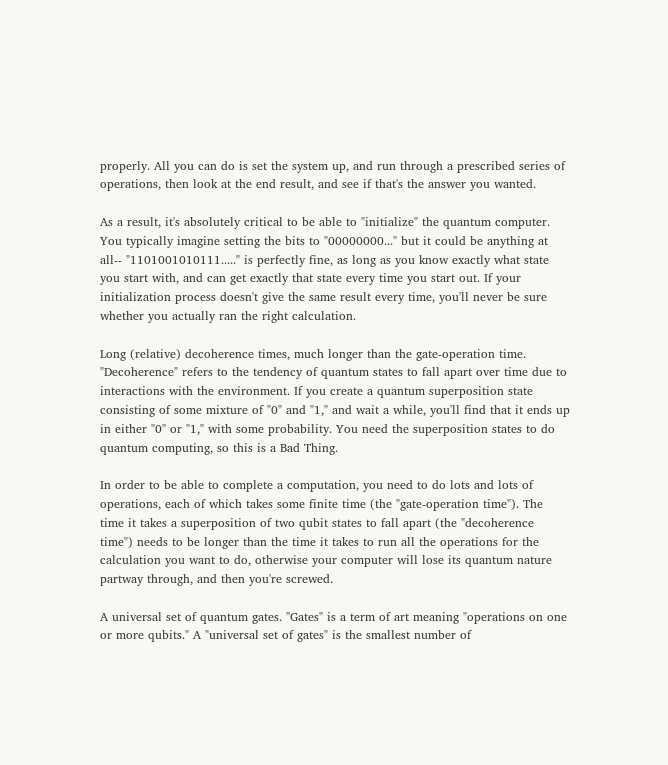properly. All you can do is set the system up, and run through a prescribed series of operations, then look at the end result, and see if that's the answer you wanted.

As a result, it's absolutely critical to be able to "initialize" the quantum computer. You typically imagine setting the bits to "00000000..." but it could be anything at all-- "1101001010111....." is perfectly fine, as long as you know exactly what state you start with, and can get exactly that state every time you start out. If your initialization process doesn't give the same result every time, you'll never be sure whether you actually ran the right calculation.

Long (relative) decoherence times, much longer than the gate-operation time. "Decoherence" refers to the tendency of quantum states to fall apart over time due to interactions with the environment. If you create a quantum superposition state consisting of some mixture of "0" and "1," and wait a while, you'll find that it ends up in either "0" or "1," with some probability. You need the superposition states to do quantum computing, so this is a Bad Thing.

In order to be able to complete a computation, you need to do lots and lots of operations, each of which takes some finite time (the "gate-operation time"). The time it takes a superposition of two qubit states to fall apart (the "decoherence time") needs to be longer than the time it takes to run all the operations for the calculation you want to do, otherwise your computer will lose its quantum nature partway through, and then you're screwed.

A universal set of quantum gates. "Gates" is a term of art meaning "operations on one or more qubits." A "universal set of gates" is the smallest number of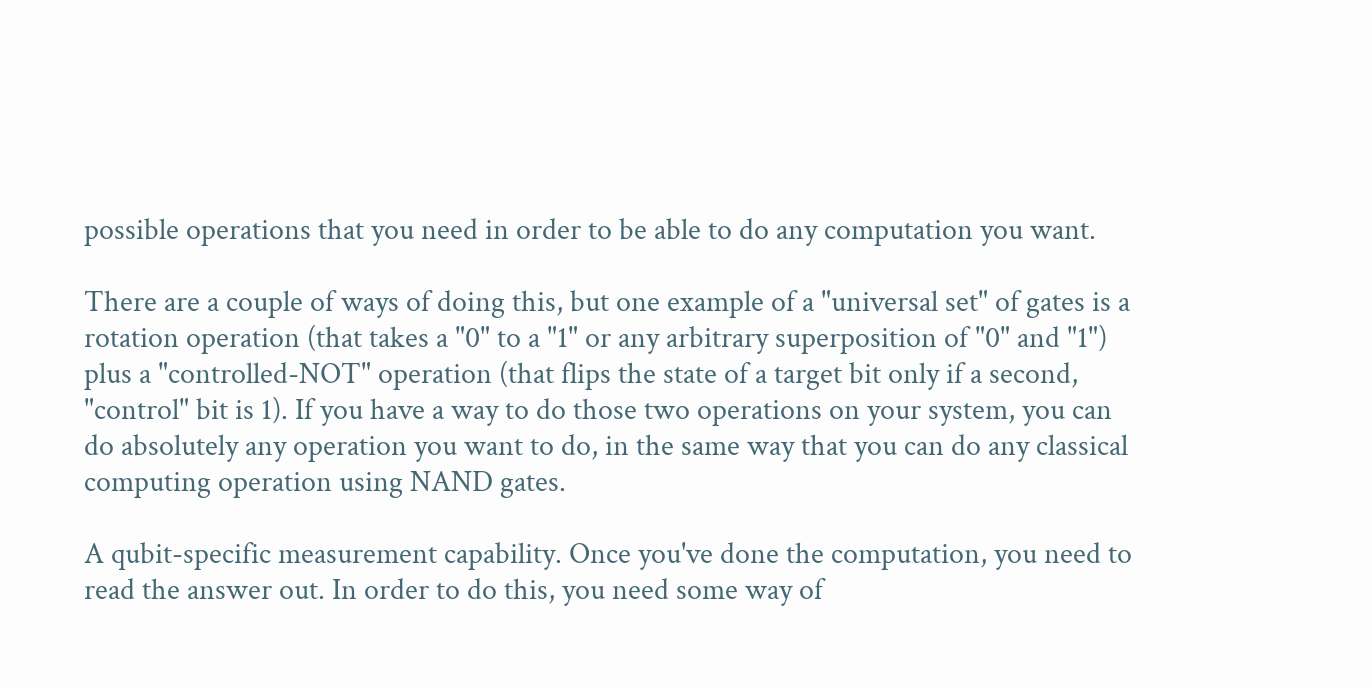possible operations that you need in order to be able to do any computation you want.

There are a couple of ways of doing this, but one example of a "universal set" of gates is a rotation operation (that takes a "0" to a "1" or any arbitrary superposition of "0" and "1") plus a "controlled-NOT" operation (that flips the state of a target bit only if a second, "control" bit is 1). If you have a way to do those two operations on your system, you can do absolutely any operation you want to do, in the same way that you can do any classical computing operation using NAND gates.

A qubit-specific measurement capability. Once you've done the computation, you need to read the answer out. In order to do this, you need some way of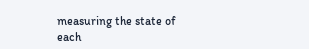measuring the state of each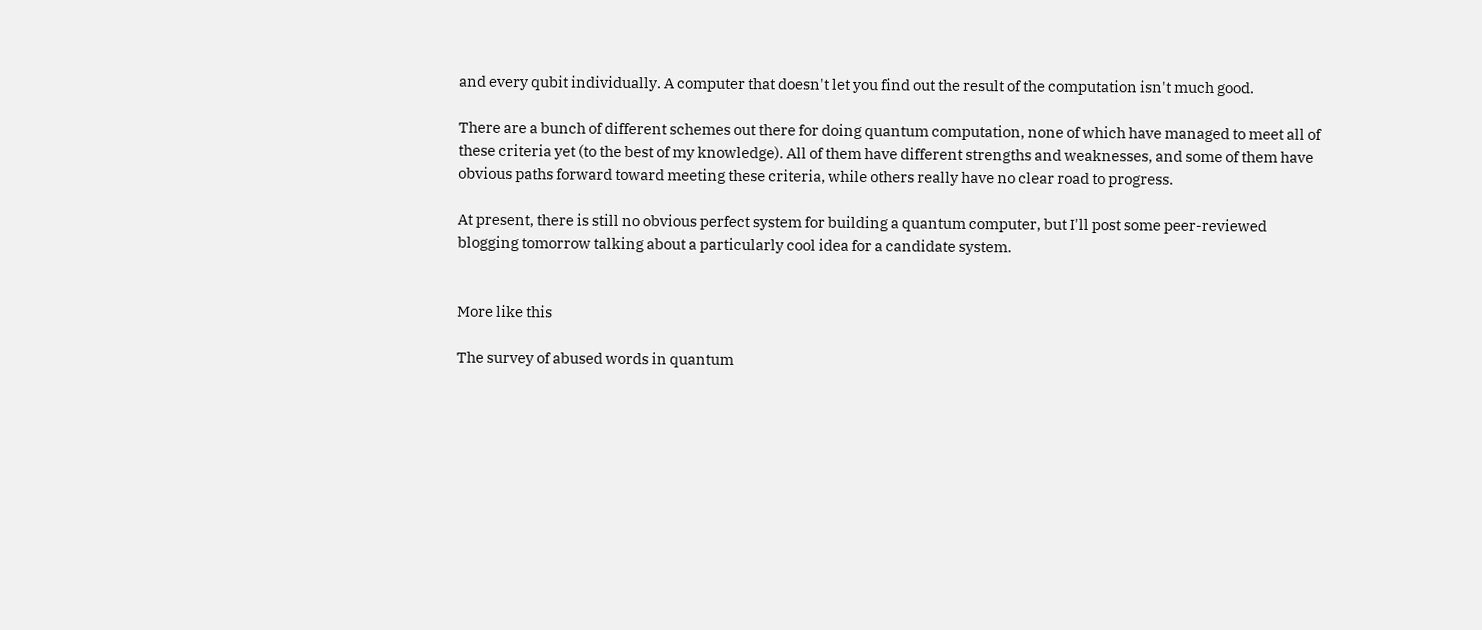and every qubit individually. A computer that doesn't let you find out the result of the computation isn't much good.

There are a bunch of different schemes out there for doing quantum computation, none of which have managed to meet all of these criteria yet (to the best of my knowledge). All of them have different strengths and weaknesses, and some of them have obvious paths forward toward meeting these criteria, while others really have no clear road to progress.

At present, there is still no obvious perfect system for building a quantum computer, but I'll post some peer-reviewed blogging tomorrow talking about a particularly cool idea for a candidate system.


More like this

The survey of abused words in quantum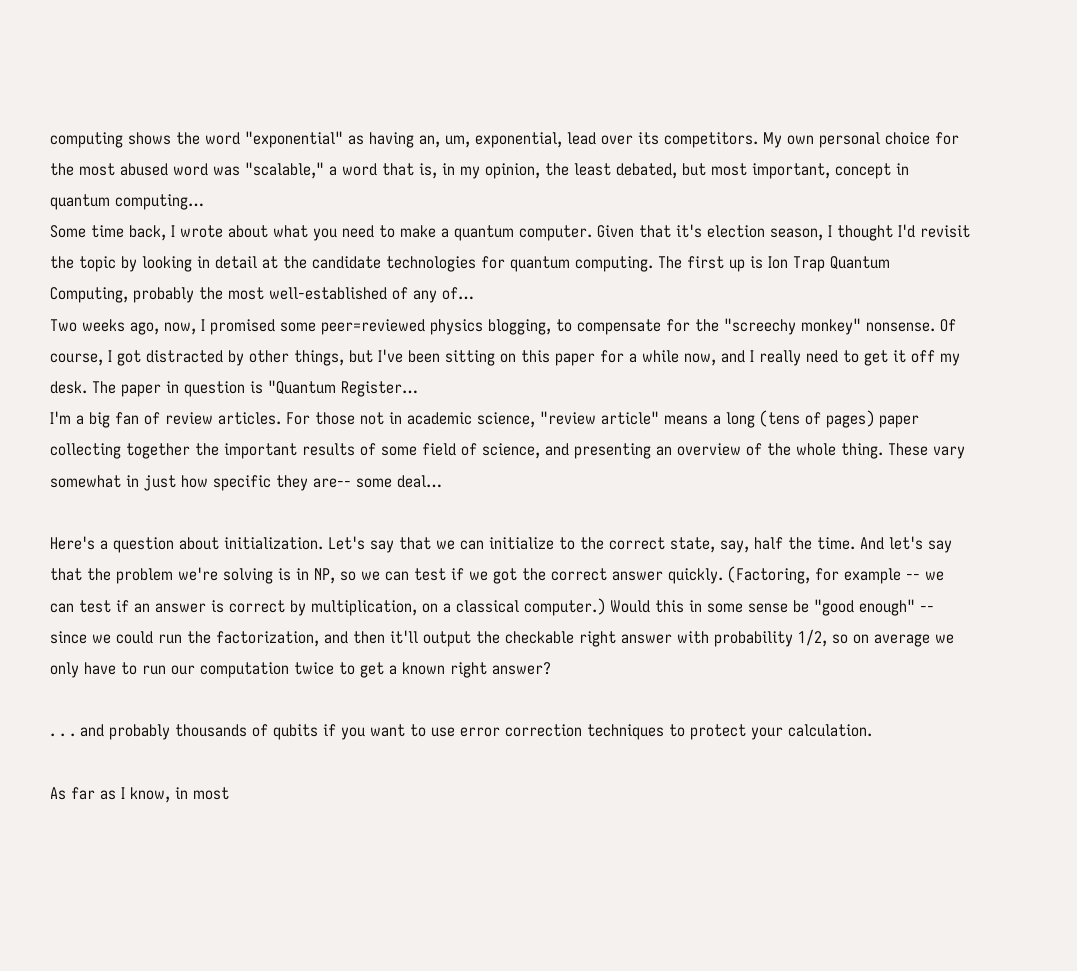computing shows the word "exponential" as having an, um, exponential, lead over its competitors. My own personal choice for the most abused word was "scalable," a word that is, in my opinion, the least debated, but most important, concept in quantum computing…
Some time back, I wrote about what you need to make a quantum computer. Given that it's election season, I thought I'd revisit the topic by looking in detail at the candidate technologies for quantum computing. The first up is Ion Trap Quantum Computing, probably the most well-established of any of…
Two weeks ago, now, I promised some peer=reviewed physics blogging, to compensate for the "screechy monkey" nonsense. Of course, I got distracted by other things, but I've been sitting on this paper for a while now, and I really need to get it off my desk. The paper in question is "Quantum Register…
I'm a big fan of review articles. For those not in academic science, "review article" means a long (tens of pages) paper collecting together the important results of some field of science, and presenting an overview of the whole thing. These vary somewhat in just how specific they are-- some deal…

Here's a question about initialization. Let's say that we can initialize to the correct state, say, half the time. And let's say that the problem we're solving is in NP, so we can test if we got the correct answer quickly. (Factoring, for example -- we can test if an answer is correct by multiplication, on a classical computer.) Would this in some sense be "good enough" -- since we could run the factorization, and then it'll output the checkable right answer with probability 1/2, so on average we only have to run our computation twice to get a known right answer?

. . . and probably thousands of qubits if you want to use error correction techniques to protect your calculation.

As far as I know, in most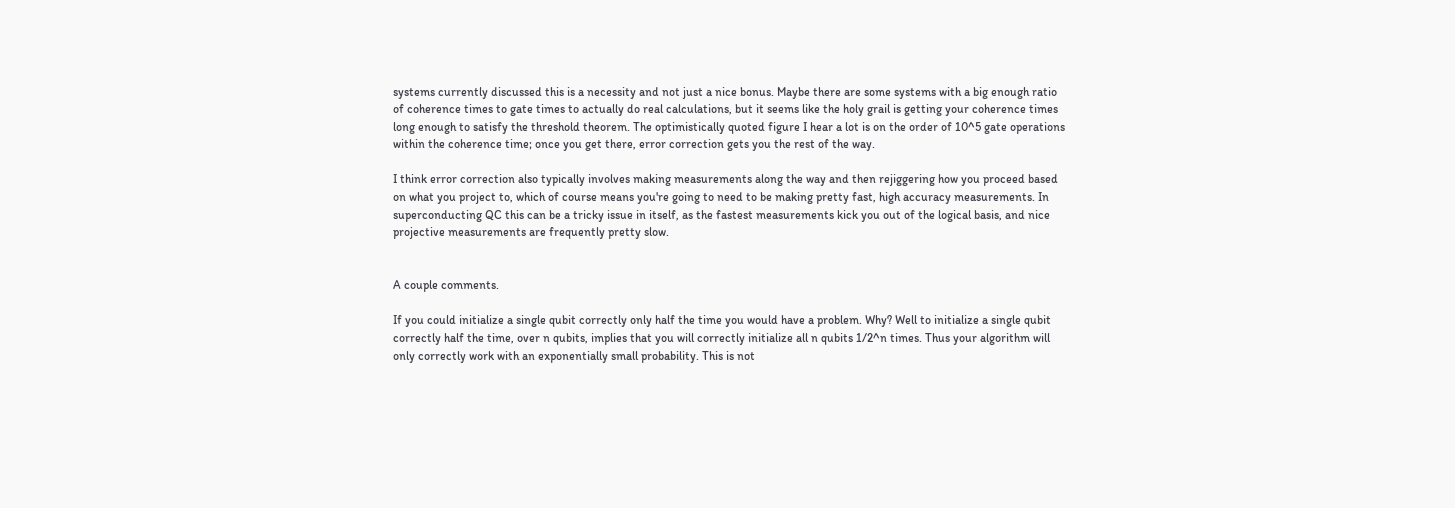systems currently discussed this is a necessity and not just a nice bonus. Maybe there are some systems with a big enough ratio of coherence times to gate times to actually do real calculations, but it seems like the holy grail is getting your coherence times long enough to satisfy the threshold theorem. The optimistically quoted figure I hear a lot is on the order of 10^5 gate operations within the coherence time; once you get there, error correction gets you the rest of the way.

I think error correction also typically involves making measurements along the way and then rejiggering how you proceed based on what you project to, which of course means you're going to need to be making pretty fast, high accuracy measurements. In superconducting QC this can be a tricky issue in itself, as the fastest measurements kick you out of the logical basis, and nice projective measurements are frequently pretty slow.


A couple comments.

If you could initialize a single qubit correctly only half the time you would have a problem. Why? Well to initialize a single qubit correctly half the time, over n qubits, implies that you will correctly initialize all n qubits 1/2^n times. Thus your algorithm will only correctly work with an exponentially small probability. This is not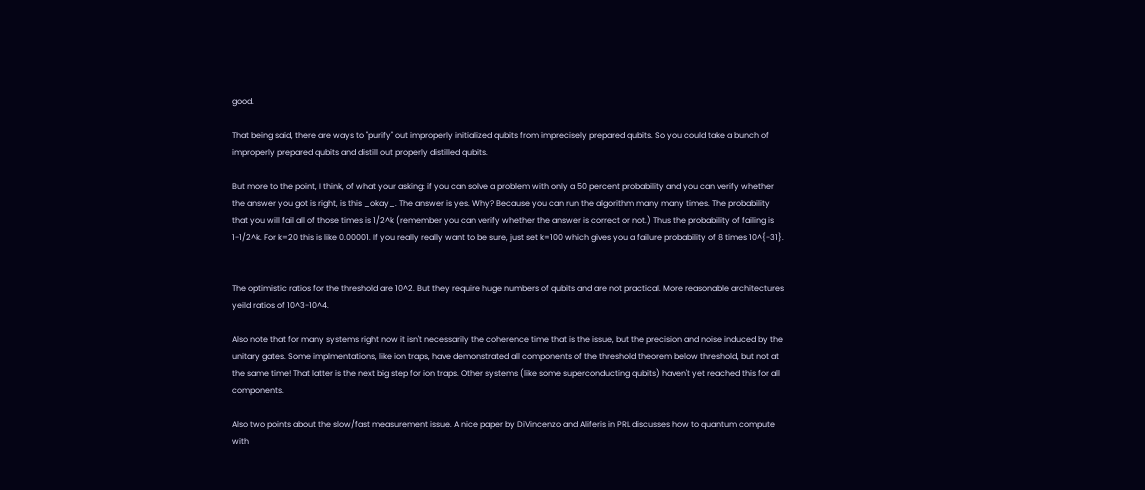good.

That being said, there are ways to "purify" out improperly initialized qubits from imprecisely prepared qubits. So you could take a bunch of improperly prepared qubits and distill out properly distilled qubits.

But more to the point, I think, of what your asking: if you can solve a problem with only a 50 percent probability and you can verify whether the answer you got is right, is this _okay_. The answer is yes. Why? Because you can run the algorithm many many times. The probability that you will fail all of those times is 1/2^k (remember you can verify whether the answer is correct or not.) Thus the probability of failing is 1-1/2^k. For k=20 this is like 0.00001. If you really really want to be sure, just set k=100 which gives you a failure probability of 8 times 10^{-31}.


The optimistic ratios for the threshold are 10^2. But they require huge numbers of qubits and are not practical. More reasonable architectures yeild ratios of 10^3-10^4.

Also note that for many systems right now it isn't necessarily the coherence time that is the issue, but the precision and noise induced by the unitary gates. Some implmentations, like ion traps, have demonstrated all components of the threshold theorem below threshold, but not at the same time! That latter is the next big step for ion traps. Other systems (like some superconducting qubits) haven't yet reached this for all components.

Also two points about the slow/fast measurement issue. A nice paper by DiVincenzo and Aliferis in PRL discusses how to quantum compute with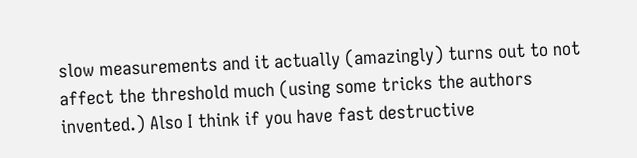slow measurements and it actually (amazingly) turns out to not affect the threshold much (using some tricks the authors invented.) Also I think if you have fast destructive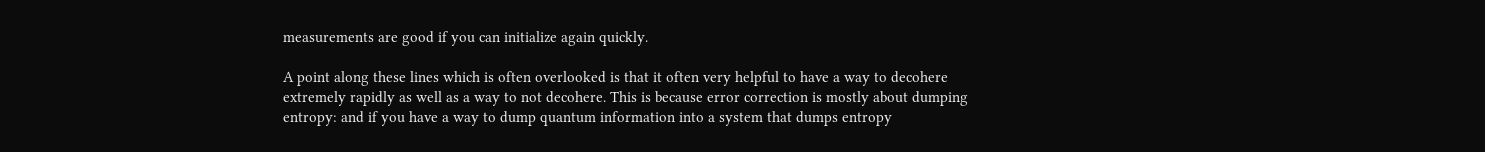measurements are good if you can initialize again quickly.

A point along these lines which is often overlooked is that it often very helpful to have a way to decohere extremely rapidly as well as a way to not decohere. This is because error correction is mostly about dumping entropy: and if you have a way to dump quantum information into a system that dumps entropy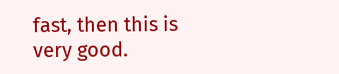fast, then this is very good.